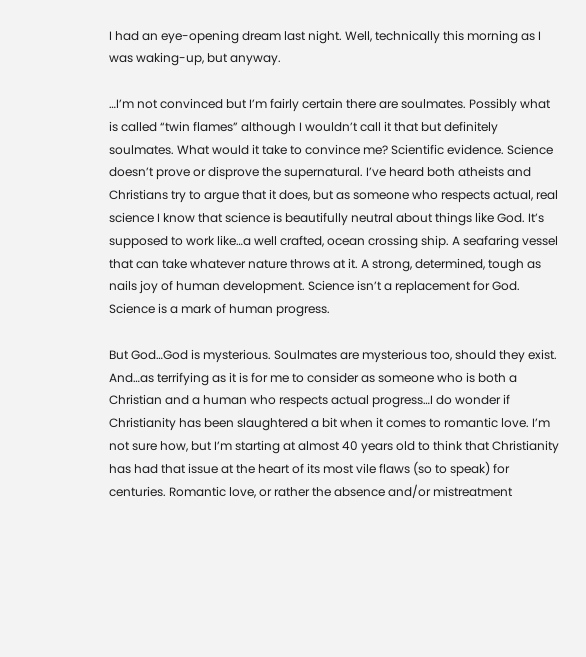I had an eye-opening dream last night. Well, technically this morning as I was waking-up, but anyway.

…I’m not convinced but I’m fairly certain there are soulmates. Possibly what is called “twin flames” although I wouldn’t call it that but definitely soulmates. What would it take to convince me? Scientific evidence. Science doesn’t prove or disprove the supernatural. I’ve heard both atheists and Christians try to argue that it does, but as someone who respects actual, real science I know that science is beautifully neutral about things like God. It’s supposed to work like…a well crafted, ocean crossing ship. A seafaring vessel that can take whatever nature throws at it. A strong, determined, tough as nails joy of human development. Science isn’t a replacement for God. Science is a mark of human progress.

But God…God is mysterious. Soulmates are mysterious too, should they exist. And…as terrifying as it is for me to consider as someone who is both a Christian and a human who respects actual progress…I do wonder if Christianity has been slaughtered a bit when it comes to romantic love. I’m not sure how, but I’m starting at almost 40 years old to think that Christianity has had that issue at the heart of its most vile flaws (so to speak) for centuries. Romantic love, or rather the absence and/or mistreatment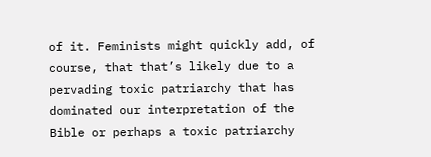of it. Feminists might quickly add, of course, that that’s likely due to a pervading toxic patriarchy that has dominated our interpretation of the Bible or perhaps a toxic patriarchy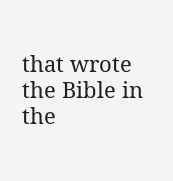that wrote the Bible in the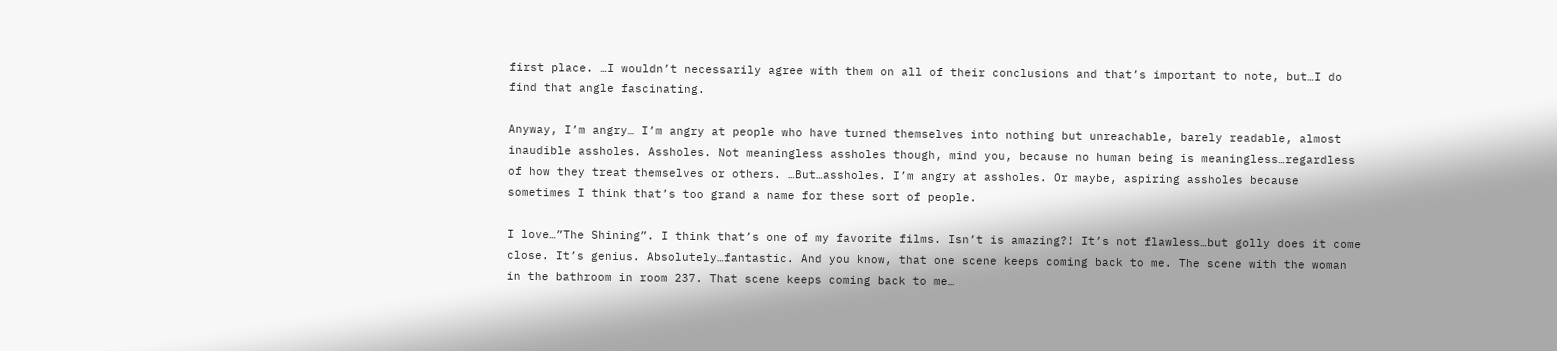first place. …I wouldn’t necessarily agree with them on all of their conclusions and that’s important to note, but…I do find that angle fascinating.

Anyway, I’m angry… I’m angry at people who have turned themselves into nothing but unreachable, barely readable, almost inaudible assholes. Assholes. Not meaningless assholes though, mind you, because no human being is meaningless…regardless of how they treat themselves or others. …But…assholes. I’m angry at assholes. Or maybe, aspiring assholes because sometimes I think that’s too grand a name for these sort of people.

I love…”The Shining”. I think that’s one of my favorite films. Isn’t is amazing?! It’s not flawless…but golly does it come close. It’s genius. Absolutely…fantastic. And you know, that one scene keeps coming back to me. The scene with the woman in the bathroom in room 237. That scene keeps coming back to me…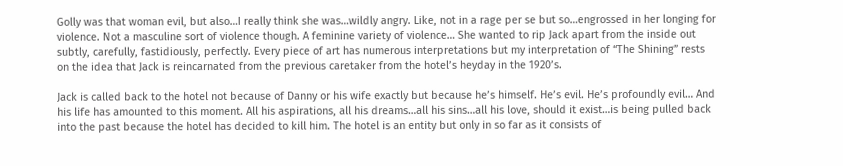Golly was that woman evil, but also…I really think she was…wildly angry. Like, not in a rage per se but so…engrossed in her longing for violence. Not a masculine sort of violence though. A feminine variety of violence… She wanted to rip Jack apart from the inside out subtly, carefully, fastidiously, perfectly. Every piece of art has numerous interpretations but my interpretation of “The Shining” rests on the idea that Jack is reincarnated from the previous caretaker from the hotel’s heyday in the 1920’s.

Jack is called back to the hotel not because of Danny or his wife exactly but because he’s himself. He’s evil. He’s profoundly evil… And his life has amounted to this moment. All his aspirations, all his dreams…all his sins…all his love, should it exist…is being pulled back into the past because the hotel has decided to kill him. The hotel is an entity but only in so far as it consists of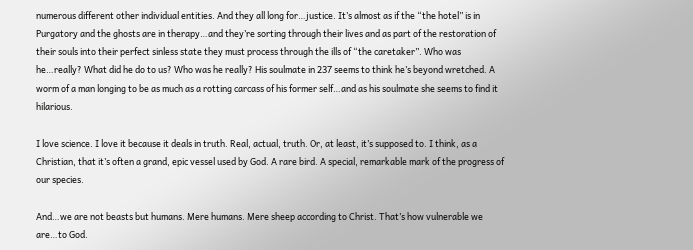numerous different other individual entities. And they all long for…justice. It’s almost as if the “the hotel” is in Purgatory and the ghosts are in therapy…and they’re sorting through their lives and as part of the restoration of their souls into their perfect sinless state they must process through the ills of “the caretaker”. Who was he…really? What did he do to us? Who was he really? His soulmate in 237 seems to think he’s beyond wretched. A worm of a man longing to be as much as a rotting carcass of his former self…and as his soulmate she seems to find it hilarious.

I love science. I love it because it deals in truth. Real, actual, truth. Or, at least, it’s supposed to. I think, as a Christian, that it’s often a grand, epic vessel used by God. A rare bird. A special, remarkable mark of the progress of our species.

And…we are not beasts but humans. Mere humans. Mere sheep according to Christ. That’s how vulnerable we are…to God.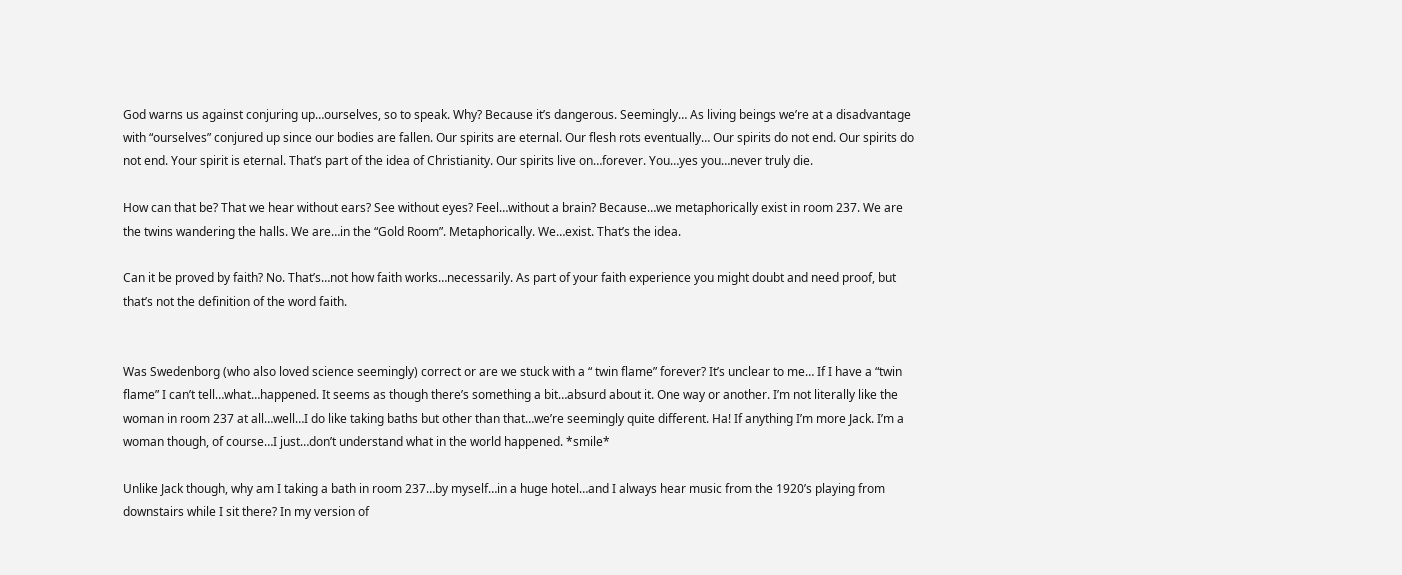God warns us against conjuring up…ourselves, so to speak. Why? Because it’s dangerous. Seemingly… As living beings we’re at a disadvantage with “ourselves” conjured up since our bodies are fallen. Our spirits are eternal. Our flesh rots eventually… Our spirits do not end. Our spirits do not end. Your spirit is eternal. That’s part of the idea of Christianity. Our spirits live on…forever. You…yes you…never truly die.

How can that be? That we hear without ears? See without eyes? Feel…without a brain? Because…we metaphorically exist in room 237. We are the twins wandering the halls. We are…in the “Gold Room”. Metaphorically. We…exist. That’s the idea.

Can it be proved by faith? No. That’s…not how faith works…necessarily. As part of your faith experience you might doubt and need proof, but that’s not the definition of the word faith.


Was Swedenborg (who also loved science seemingly) correct or are we stuck with a “ twin flame” forever? It’s unclear to me… If I have a “twin flame” I can’t tell…what…happened. It seems as though there’s something a bit…absurd about it. One way or another. I’m not literally like the woman in room 237 at all…well…I do like taking baths but other than that…we’re seemingly quite different. Ha! If anything I’m more Jack. I’m a woman though, of course…I just…don’t understand what in the world happened. *smile*

Unlike Jack though, why am I taking a bath in room 237…by myself…in a huge hotel…and I always hear music from the 1920’s playing from downstairs while I sit there? In my version of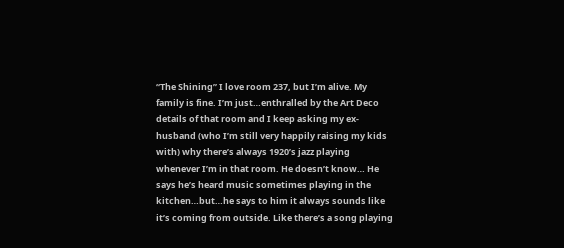“The Shining” I love room 237, but I’m alive. My family is fine. I’m just…enthralled by the Art Deco details of that room and I keep asking my ex-husband (who I’m still very happily raising my kids with) why there’s always 1920’s jazz playing whenever I’m in that room. He doesn’t know… He says he’s heard music sometimes playing in the kitchen…but…he says to him it always sounds like it’s coming from outside. Like there’s a song playing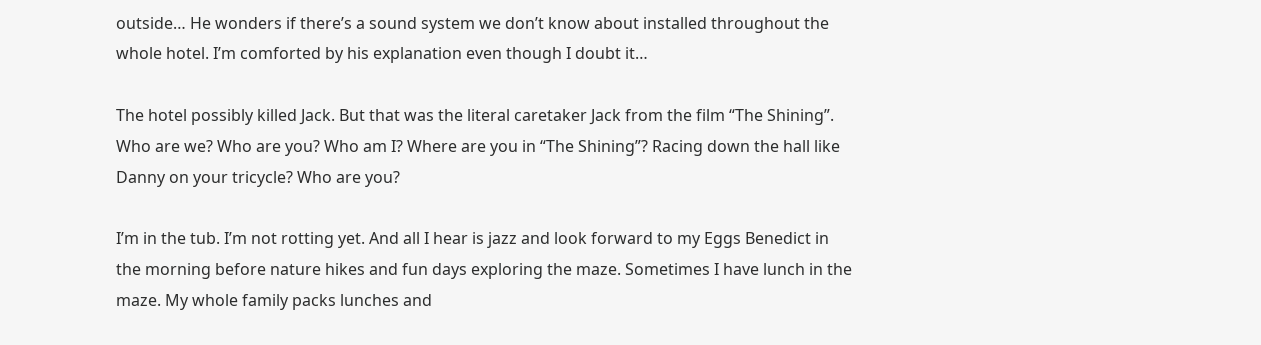outside… He wonders if there’s a sound system we don’t know about installed throughout the whole hotel. I’m comforted by his explanation even though I doubt it…

The hotel possibly killed Jack. But that was the literal caretaker Jack from the film “The Shining”. Who are we? Who are you? Who am I? Where are you in “The Shining”? Racing down the hall like Danny on your tricycle? Who are you?

I’m in the tub. I’m not rotting yet. And all I hear is jazz and look forward to my Eggs Benedict in the morning before nature hikes and fun days exploring the maze. Sometimes I have lunch in the maze. My whole family packs lunches and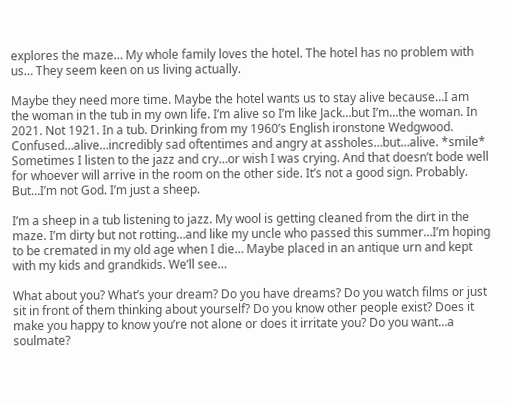explores the maze… My whole family loves the hotel. The hotel has no problem with us… They seem keen on us living actually.

Maybe they need more time. Maybe the hotel wants us to stay alive because…I am the woman in the tub in my own life. I’m alive so I’m like Jack…but I’m…the woman. In 2021. Not 1921. In a tub. Drinking from my 1960’s English ironstone Wedgwood. Confused…alive…incredibly sad oftentimes and angry at assholes…but…alive. *smile* Sometimes I listen to the jazz and cry…or wish I was crying. And that doesn’t bode well for whoever will arrive in the room on the other side. It’s not a good sign. Probably. But…I’m not God. I’m just a sheep.

I’m a sheep in a tub listening to jazz. My wool is getting cleaned from the dirt in the maze. I’m dirty but not rotting…and like my uncle who passed this summer…I’m hoping to be cremated in my old age when I die… Maybe placed in an antique urn and kept with my kids and grandkids. We’ll see…

What about you? What’s your dream? Do you have dreams? Do you watch films or just sit in front of them thinking about yourself? Do you know other people exist? Does it make you happy to know you’re not alone or does it irritate you? Do you want…a soulmate?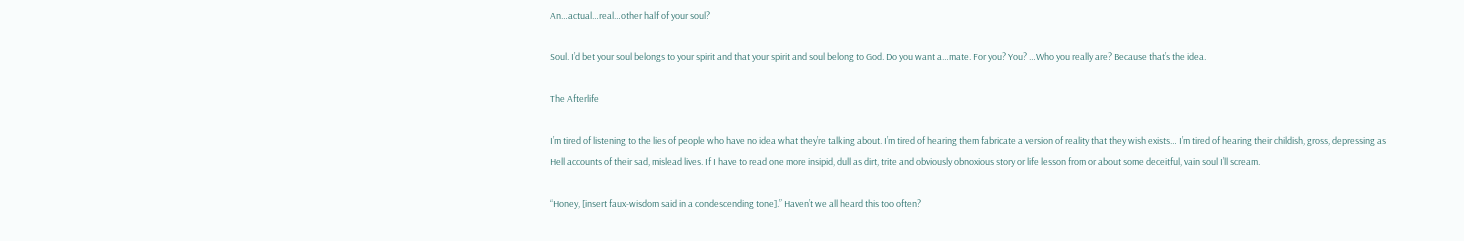An…actual…real…other half of your soul?

Soul. I’d bet your soul belongs to your spirit and that your spirit and soul belong to God. Do you want a…mate. For you? You? …Who you really are? Because that’s the idea.

The Afterlife

I’m tired of listening to the lies of people who have no idea what they’re talking about. I’m tired of hearing them fabricate a version of reality that they wish exists… I’m tired of hearing their childish, gross, depressing as Hell accounts of their sad, mislead lives. If I have to read one more insipid, dull as dirt, trite and obviously obnoxious story or life lesson from or about some deceitful, vain soul I’ll scream.

“Honey, [insert faux-wisdom said in a condescending tone].” Haven’t we all heard this too often?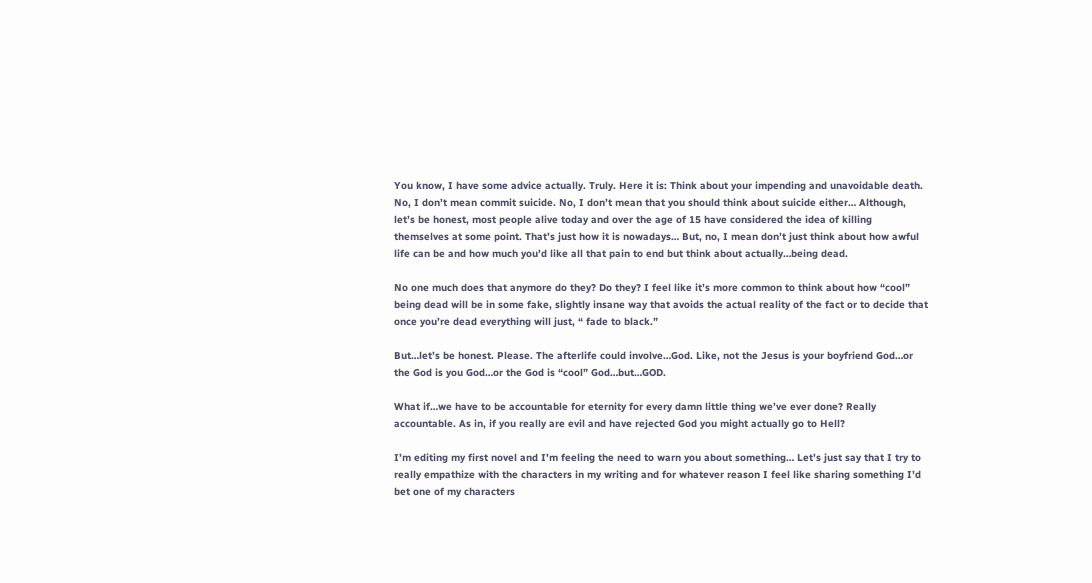You know, I have some advice actually. Truly. Here it is: Think about your impending and unavoidable death. No, I don’t mean commit suicide. No, I don’t mean that you should think about suicide either… Although, let’s be honest, most people alive today and over the age of 15 have considered the idea of killing themselves at some point. That’s just how it is nowadays… But, no, I mean don’t just think about how awful life can be and how much you’d like all that pain to end but think about actually…being dead.

No one much does that anymore do they? Do they? I feel like it’s more common to think about how “cool” being dead will be in some fake, slightly insane way that avoids the actual reality of the fact or to decide that once you’re dead everything will just, “ fade to black.”

But…let’s be honest. Please. The afterlife could involve…God. Like, not the Jesus is your boyfriend God…or the God is you God…or the God is “cool” God…but…GOD.

What if…we have to be accountable for eternity for every damn little thing we’ve ever done? Really accountable. As in, if you really are evil and have rejected God you might actually go to Hell?

I’m editing my first novel and I’m feeling the need to warn you about something… Let’s just say that I try to really empathize with the characters in my writing and for whatever reason I feel like sharing something I’d bet one of my characters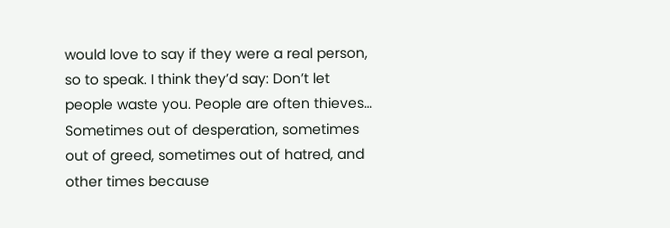would love to say if they were a real person, so to speak. I think they’d say: Don’t let people waste you. People are often thieves… Sometimes out of desperation, sometimes out of greed, sometimes out of hatred, and other times because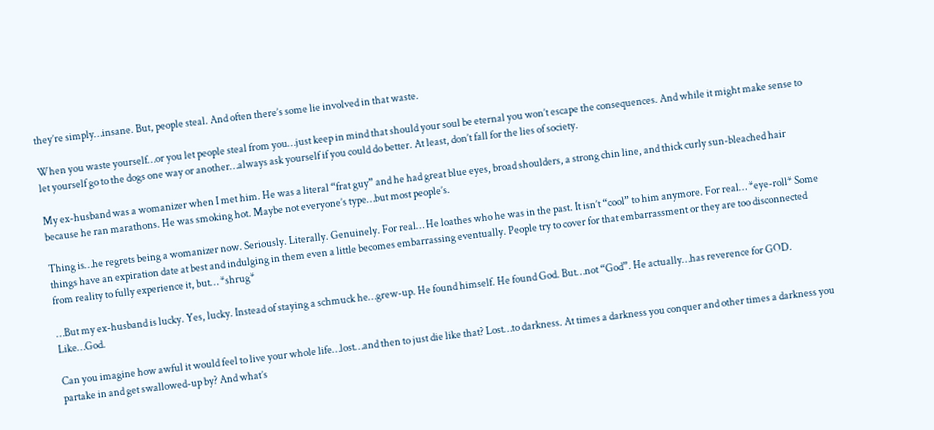they’re simply…insane. But, people steal. And often there’s some lie involved in that waste.

When you waste yourself…or you let people steal from you…just keep in mind that should your soul be eternal you won’t escape the consequences. And while it might make sense to let yourself go to the dogs one way or another…always ask yourself if you could do better. At least, don’t fall for the lies of society.

My ex-husband was a womanizer when I met him. He was a literal “frat guy” and he had great blue eyes, broad shoulders, a strong chin line, and thick curly sun-bleached hair because he ran marathons. He was smoking hot. Maybe not everyone’s type…but most people’s.

Thing is…he regrets being a womanizer now. Seriously. Literally. Genuinely. For real… He loathes who he was in the past. It isn’t “cool” to him anymore. For real… *eye-roll* Some things have an expiration date at best and indulging in them even a little becomes embarrassing eventually. People try to cover for that embarrassment or they are too disconnected from reality to fully experience it, but… *shrug*

…But my ex-husband is lucky. Yes, lucky. Instead of staying a schmuck he…grew-up. He found himself. He found God. But…not “God”. He actually…has reverence for GOD. Like…God.

Can you imagine how awful it would feel to live your whole life…lost…and then to just die like that? Lost…to darkness. At times a darkness you conquer and other times a darkness you partake in and get swallowed-up by? And what’s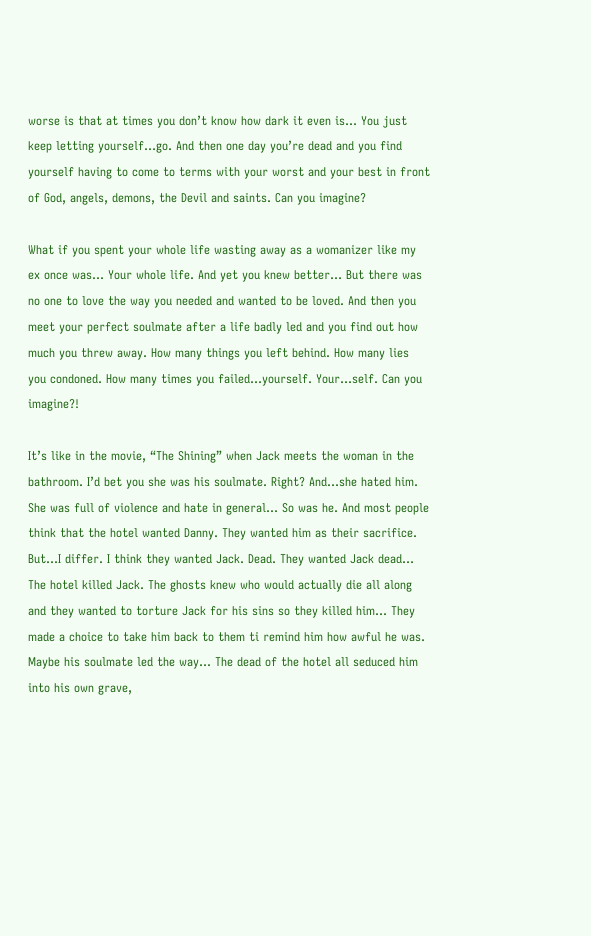worse is that at times you don’t know how dark it even is… You just keep letting yourself…go. And then one day you’re dead and you find yourself having to come to terms with your worst and your best in front of God, angels, demons, the Devil and saints. Can you imagine?

What if you spent your whole life wasting away as a womanizer like my ex once was… Your whole life. And yet you knew better… But there was no one to love the way you needed and wanted to be loved. And then you meet your perfect soulmate after a life badly led and you find out how much you threw away. How many things you left behind. How many lies you condoned. How many times you failed…yourself. Your…self. Can you imagine?!

It’s like in the movie, “The Shining” when Jack meets the woman in the bathroom. I’d bet you she was his soulmate. Right? And…she hated him. She was full of violence and hate in general… So was he. And most people think that the hotel wanted Danny. They wanted him as their sacrifice. But…I differ. I think they wanted Jack. Dead. They wanted Jack dead… The hotel killed Jack. The ghosts knew who would actually die all along and they wanted to torture Jack for his sins so they killed him… They made a choice to take him back to them ti remind him how awful he was. Maybe his soulmate led the way… The dead of the hotel all seduced him into his own grave,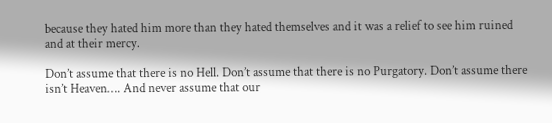because they hated him more than they hated themselves and it was a relief to see him ruined and at their mercy.

Don’t assume that there is no Hell. Don’t assume that there is no Purgatory. Don’t assume there isn’t Heaven…. And never assume that our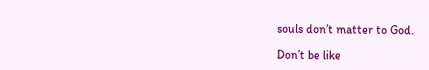souls don’t matter to God.

Don’t be like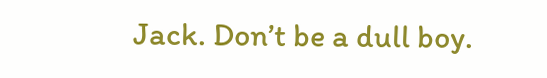Jack. Don’t be a dull boy.